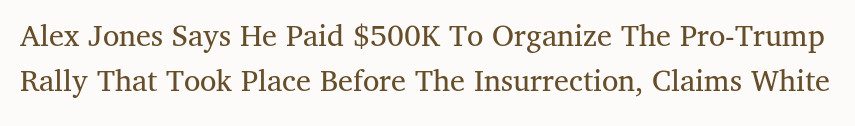Alex Jones Says He Paid $500K To Organize The Pro-Trump Rally That Took Place Before The Insurrection, Claims White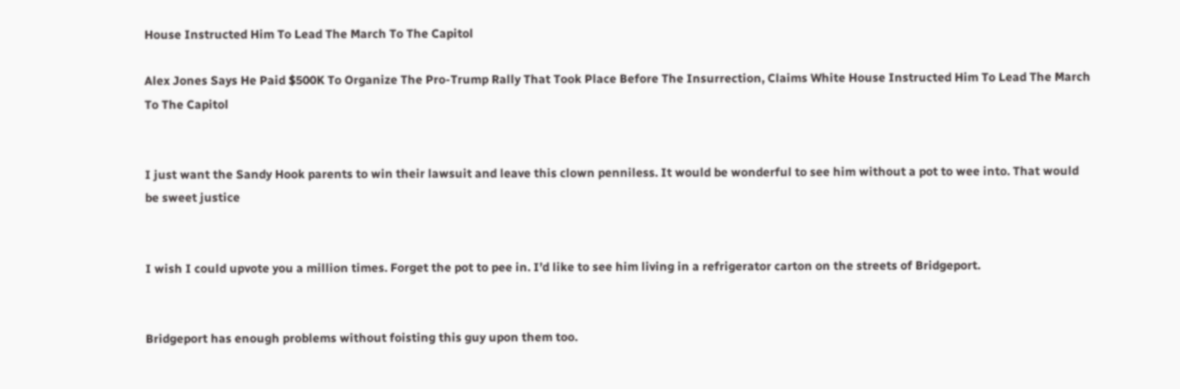House Instructed Him To Lead The March To The Capitol

Alex Jones Says He Paid $500K To Organize The Pro-Trump Rally That Took Place Before The Insurrection, Claims White House Instructed Him To Lead The March To The Capitol


I just want the Sandy Hook parents to win their lawsuit and leave this clown penniless. It would be wonderful to see him without a pot to wee into. That would be sweet justice


I wish I could upvote you a million times. Forget the pot to pee in. I’d like to see him living in a refrigerator carton on the streets of Bridgeport.


Bridgeport has enough problems without foisting this guy upon them too.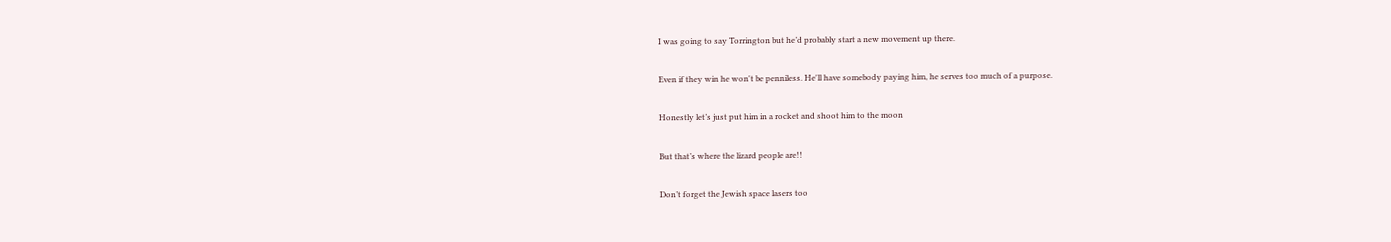I was going to say Torrington but he’d probably start a new movement up there.


Even if they win he won't be penniless. He'll have somebody paying him, he serves too much of a purpose.


Honestly let’s just put him in a rocket and shoot him to the moon


But that’s where the lizard people are!!


Don’t forget the Jewish space lasers too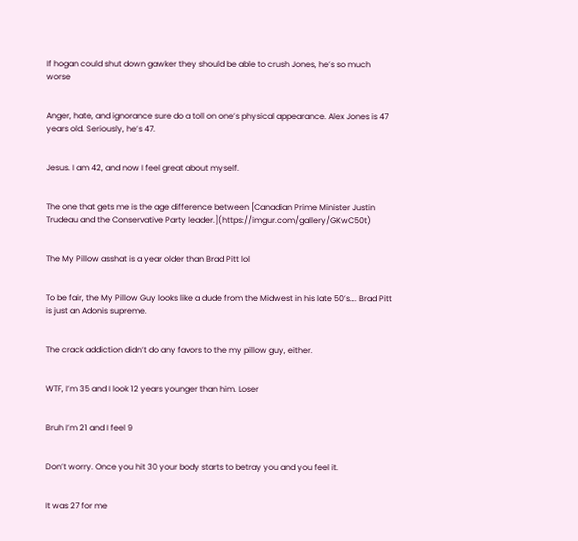If hogan could shut down gawker they should be able to crush Jones, he’s so much worse


Anger, hate, and ignorance sure do a toll on one’s physical appearance. Alex Jones is 47 years old. Seriously, he’s 47.


Jesus. I am 42, and now I feel great about myself.


The one that gets me is the age difference between [Canadian Prime Minister Justin Trudeau and the Conservative Party leader.](https://imgur.com/gallery/GKwC50t)


The My Pillow asshat is a year older than Brad Pitt lol


To be fair, the My Pillow Guy looks like a dude from the Midwest in his late 50’s…. Brad Pitt is just an Adonis supreme.


The crack addiction didn’t do any favors to the my pillow guy, either.


WTF, I’m 35 and I look 12 years younger than him. Loser


Bruh I’m 21 and I feel 9


Don’t worry. Once you hit 30 your body starts to betray you and you feel it.


It was 27 for me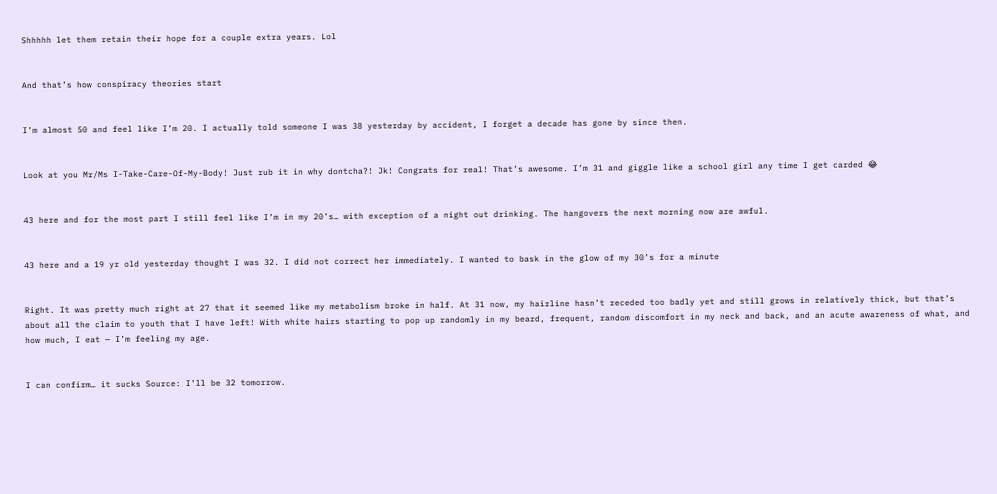Shhhhh let them retain their hope for a couple extra years. Lol


And that’s how conspiracy theories start


I’m almost 50 and feel like I’m 20. I actually told someone I was 38 yesterday by accident, I forget a decade has gone by since then.


Look at you Mr/Ms I-Take-Care-Of-My-Body! Just rub it in why dontcha?! Jk! Congrats for real! That’s awesome. I’m 31 and giggle like a school girl any time I get carded 😂


43 here and for the most part I still feel like I’m in my 20’s… with exception of a night out drinking. The hangovers the next morning now are awful.


43 here and a 19 yr old yesterday thought I was 32. I did not correct her immediately. I wanted to bask in the glow of my 30’s for a minute


Right. It was pretty much right at 27 that it seemed like my metabolism broke in half. At 31 now, my hairline hasn’t receded too badly yet and still grows in relatively thick, but that’s about all the claim to youth that I have left! With white hairs starting to pop up randomly in my beard, frequent, random discomfort in my neck and back, and an acute awareness of what, and how much, I eat — I’m feeling my age.


I can confirm… it sucks Source: I’ll be 32 tomorrow.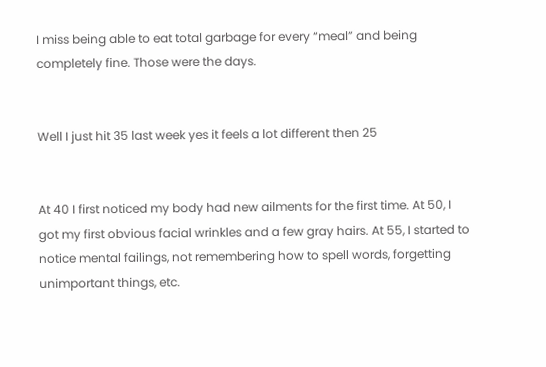I miss being able to eat total garbage for every “meal” and being completely fine. Those were the days.


Well I just hit 35 last week yes it feels a lot different then 25


At 40 I first noticed my body had new ailments for the first time. At 50, I got my first obvious facial wrinkles and a few gray hairs. At 55, I started to notice mental failings, not remembering how to spell words, forgetting unimportant things, etc.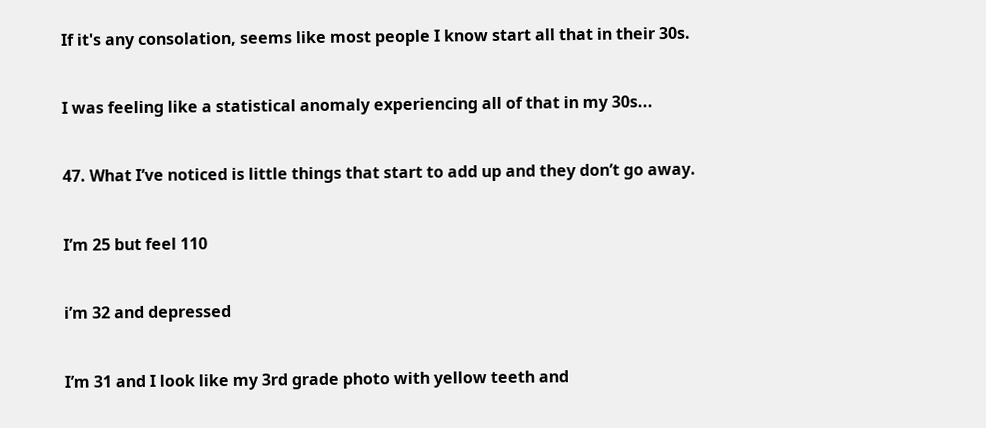If it's any consolation, seems like most people I know start all that in their 30s.


I was feeling like a statistical anomaly experiencing all of that in my 30s...


47. What I’ve noticed is little things that start to add up and they don’t go away.


I’m 25 but feel 110


i’m 32 and depressed


I’m 31 and I look like my 3rd grade photo with yellow teeth and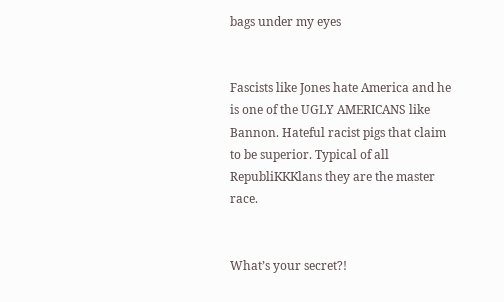bags under my eyes


Fascists like Jones hate America and he is one of the UGLY AMERICANS like Bannon. Hateful racist pigs that claim to be superior. Typical of all RepubliKKKlans they are the master race.


What’s your secret?!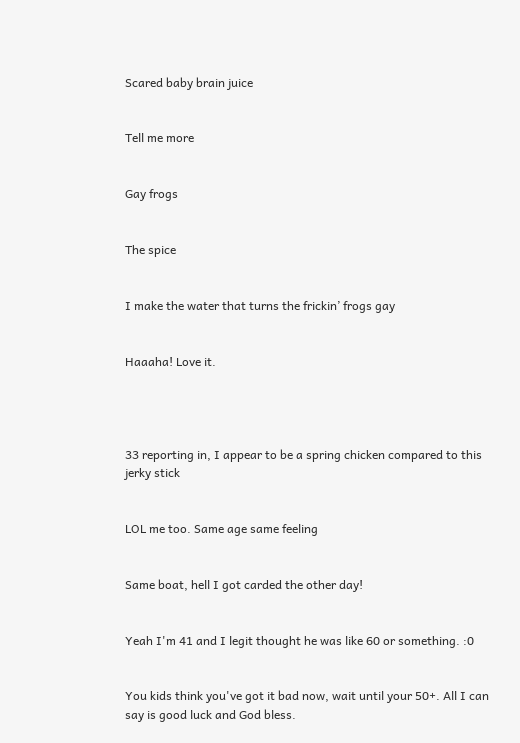Scared baby brain juice


Tell me more


Gay frogs


The spice


I make the water that turns the frickin’ frogs gay


Haaaha! Love it.




33 reporting in, I appear to be a spring chicken compared to this jerky stick


LOL me too. Same age same feeling


Same boat, hell I got carded the other day!


Yeah I'm 41 and I legit thought he was like 60 or something. :0


You kids think you've got it bad now, wait until your 50+. All I can say is good luck and God bless.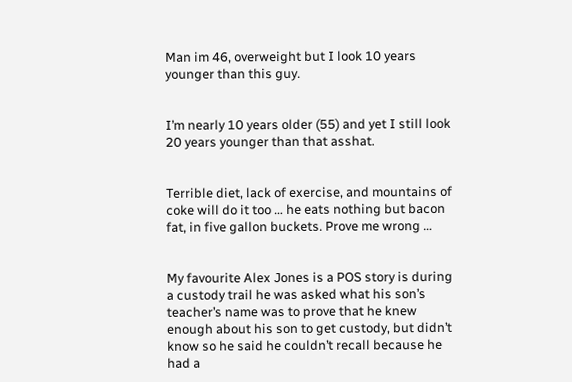Man im 46, overweight but I look 10 years younger than this guy.


I’m nearly 10 years older (55) and yet I still look 20 years younger than that asshat.


Terrible diet, lack of exercise, and mountains of coke will do it too … he eats nothing but bacon fat, in five gallon buckets. Prove me wrong …


My favourite Alex Jones is a POS story is during a custody trail he was asked what his son’s teacher’s name was to prove that he knew enough about his son to get custody, but didn’t know so he said he couldn’t recall because he had a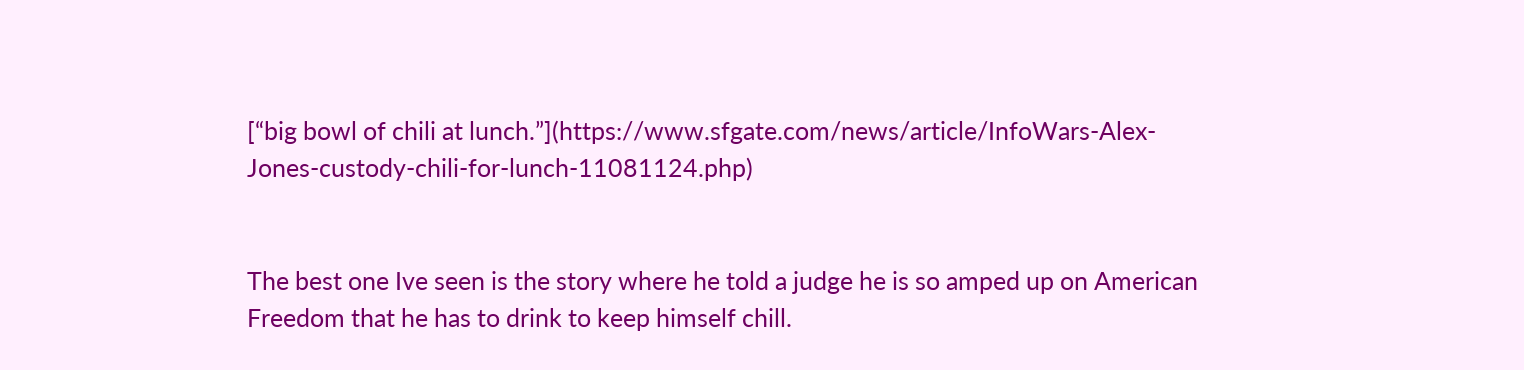[“big bowl of chili at lunch.”](https://www.sfgate.com/news/article/InfoWars-Alex-Jones-custody-chili-for-lunch-11081124.php)


The best one Ive seen is the story where he told a judge he is so amped up on American Freedom that he has to drink to keep himself chill.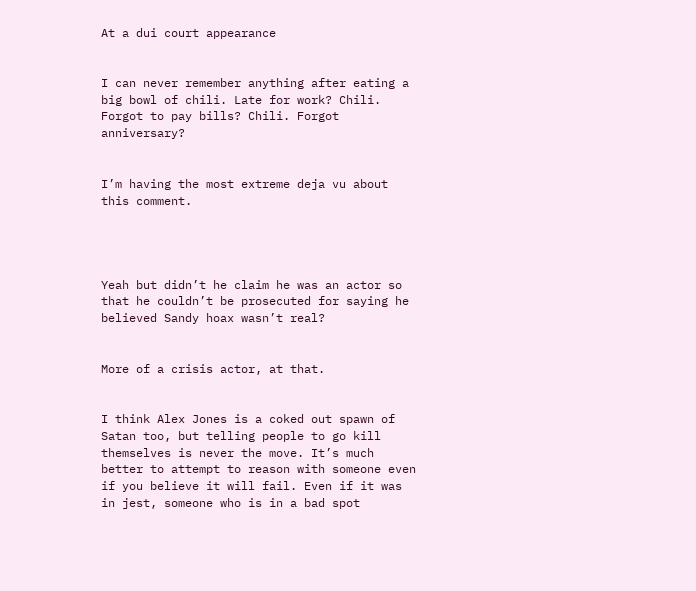At a dui court appearance


I can never remember anything after eating a big bowl of chili. Late for work? Chili. Forgot to pay bills? Chili. Forgot anniversary?


I’m having the most extreme deja vu about this comment.




Yeah but didn’t he claim he was an actor so that he couldn’t be prosecuted for saying he believed Sandy hoax wasn’t real?


More of a crisis actor, at that.


I think Alex Jones is a coked out spawn of Satan too, but telling people to go kill themselves is never the move. It’s much better to attempt to reason with someone even if you believe it will fail. Even if it was in jest, someone who is in a bad spot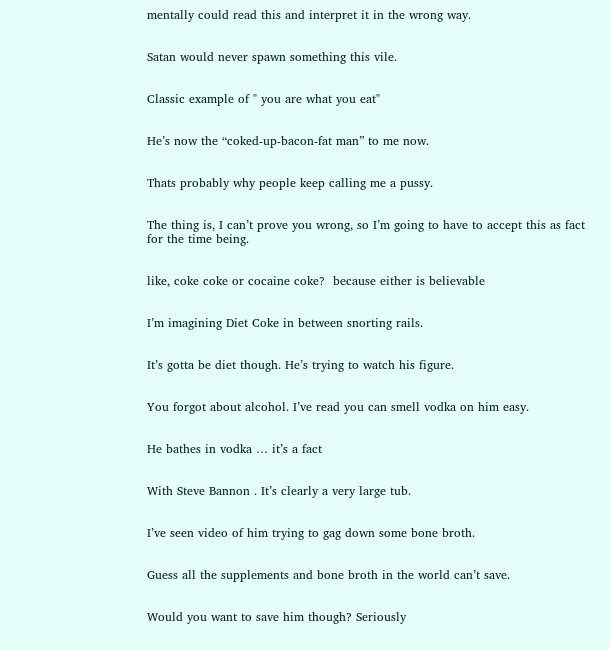mentally could read this and interpret it in the wrong way.


Satan would never spawn something this vile.


Classic example of " you are what you eat"


He’s now the “coked-up-bacon-fat man” to me now.


Thats probably why people keep calling me a pussy.


The thing is, I can’t prove you wrong, so I’m going to have to accept this as fact for the time being.


like, coke coke or cocaine coke?  because either is believable


I’m imagining Diet Coke in between snorting rails.


It’s gotta be diet though. He’s trying to watch his figure.


You forgot about alcohol. I’ve read you can smell vodka on him easy.


He bathes in vodka … it’s a fact


With Steve Bannon . It’s clearly a very large tub.


I’ve seen video of him trying to gag down some bone broth.


Guess all the supplements and bone broth in the world can’t save.


Would you want to save him though? Seriously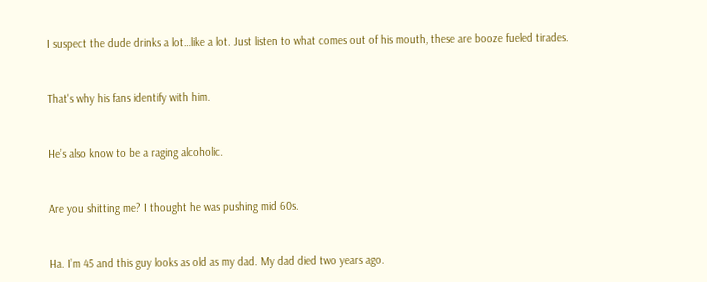I suspect the dude drinks a lot…like a lot. Just listen to what comes out of his mouth, these are booze fueled tirades.


That's why his fans identify with him.


He’s also know to be a raging alcoholic.


Are you shitting me? I thought he was pushing mid 60s.


Ha. I’m 45 and this guy looks as old as my dad. My dad died two years ago.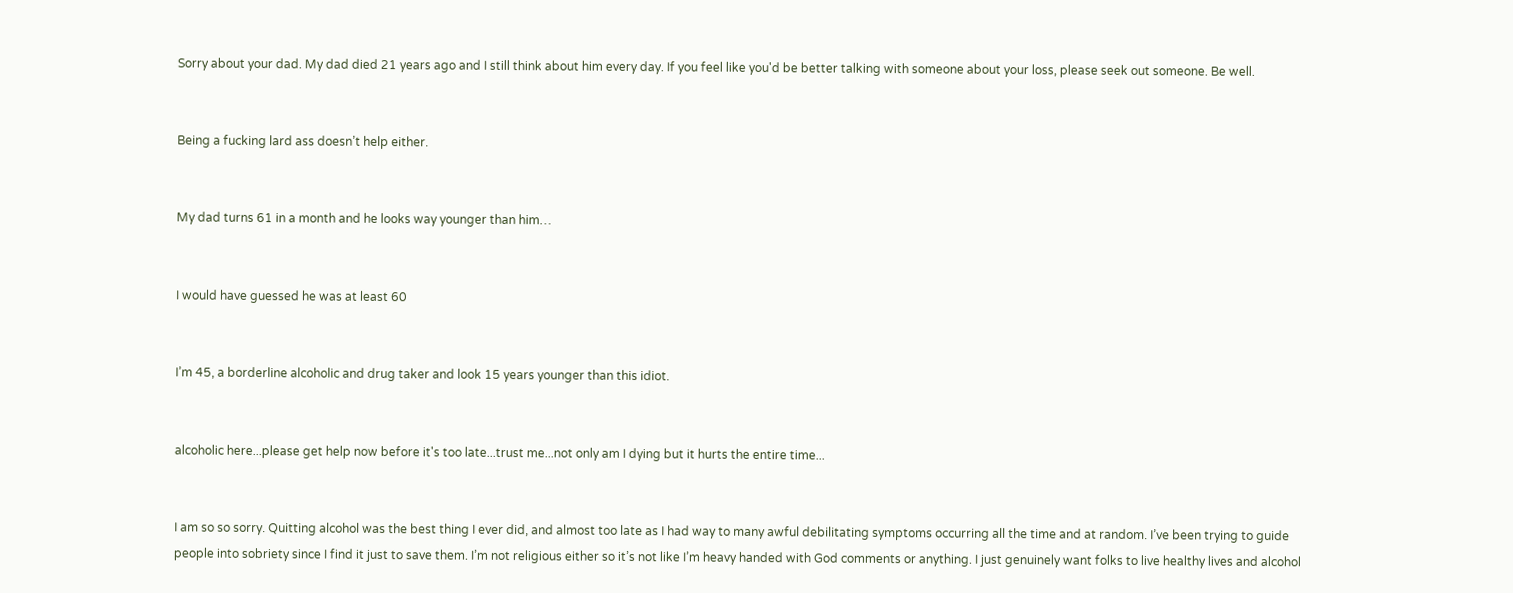Sorry about your dad. My dad died 21 years ago and I still think about him every day. If you feel like you'd be better talking with someone about your loss, please seek out someone. Be well.


Being a fucking lard ass doesn’t help either.


My dad turns 61 in a month and he looks way younger than him…


I would have guessed he was at least 60


I’m 45, a borderline alcoholic and drug taker and look 15 years younger than this idiot.


alcoholic here...please get help now before it's too late...trust me...not only am I dying but it hurts the entire time...


I am so so sorry. Quitting alcohol was the best thing I ever did, and almost too late as I had way to many awful debilitating symptoms occurring all the time and at random. I’ve been trying to guide people into sobriety since I find it just to save them. I’m not religious either so it’s not like I’m heavy handed with God comments or anything. I just genuinely want folks to live healthy lives and alcohol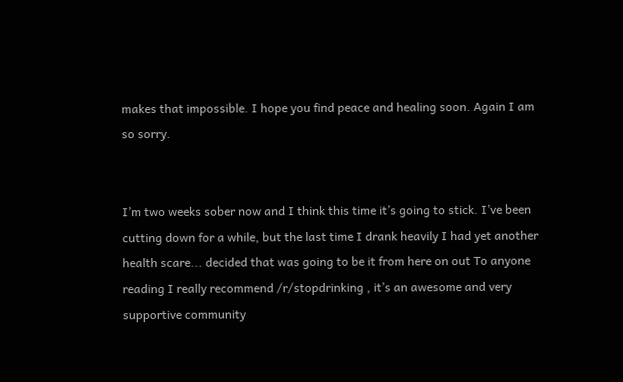makes that impossible. I hope you find peace and healing soon. Again I am so sorry.


I’m two weeks sober now and I think this time it’s going to stick. I’ve been cutting down for a while, but the last time I drank heavily I had yet another health scare... decided that was going to be it from here on out To anyone reading I really recommend /r/stopdrinking , it’s an awesome and very supportive community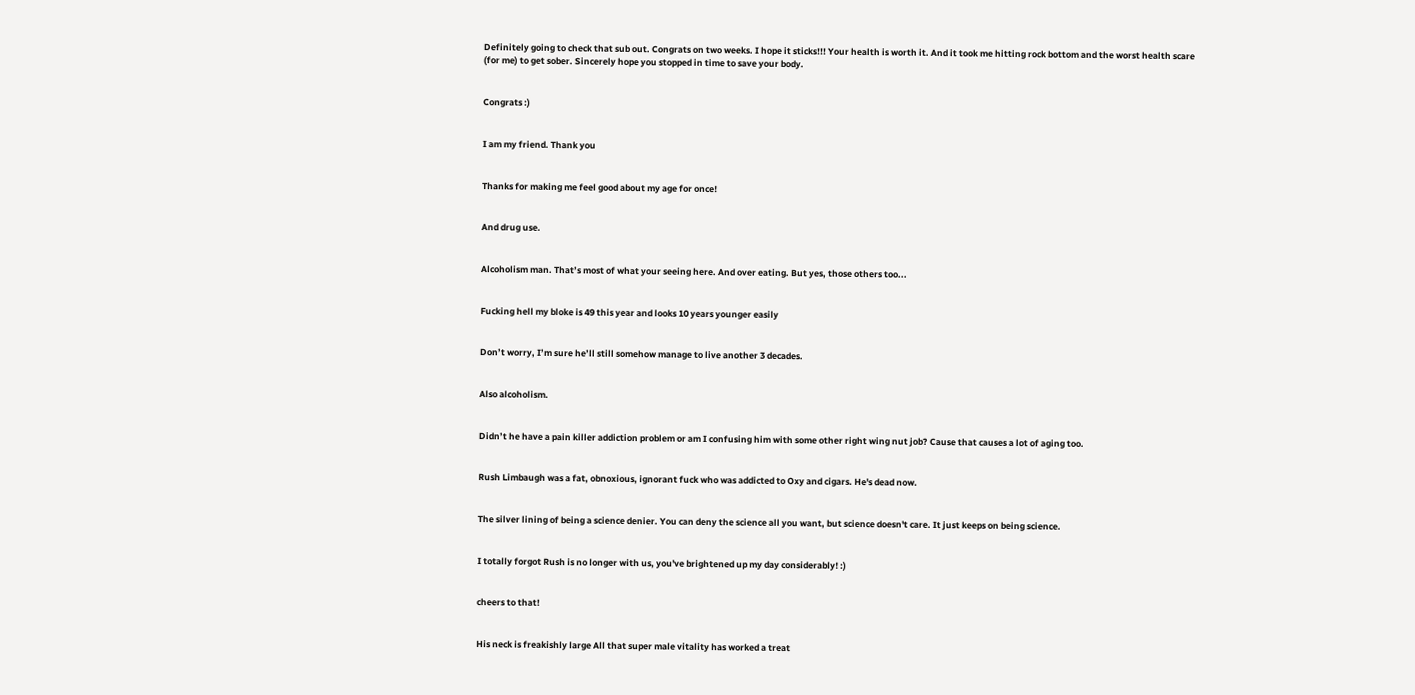Definitely going to check that sub out. Congrats on two weeks. I hope it sticks!!! Your health is worth it. And it took me hitting rock bottom and the worst health scare (for me) to get sober. Sincerely hope you stopped in time to save your body.


Congrats :)


I am my friend. Thank you


Thanks for making me feel good about my age for once!


And drug use.


Alcoholism man. That’s most of what your seeing here. And over eating. But yes, those others too...


Fucking hell my bloke is 49 this year and looks 10 years younger easily


Don’t worry, I’m sure he’ll still somehow manage to live another 3 decades.


Also alcoholism.


Didn’t he have a pain killer addiction problem or am I confusing him with some other right wing nut job? Cause that causes a lot of aging too.


Rush Limbaugh was a fat, obnoxious, ignorant fuck who was addicted to Oxy and cigars. He's dead now.


The silver lining of being a science denier. You can deny the science all you want, but science doesn't care. It just keeps on being science.


I totally forgot Rush is no longer with us, you've brightened up my day considerably! :)


cheers to that!


His neck is freakishly large All that super male vitality has worked a treat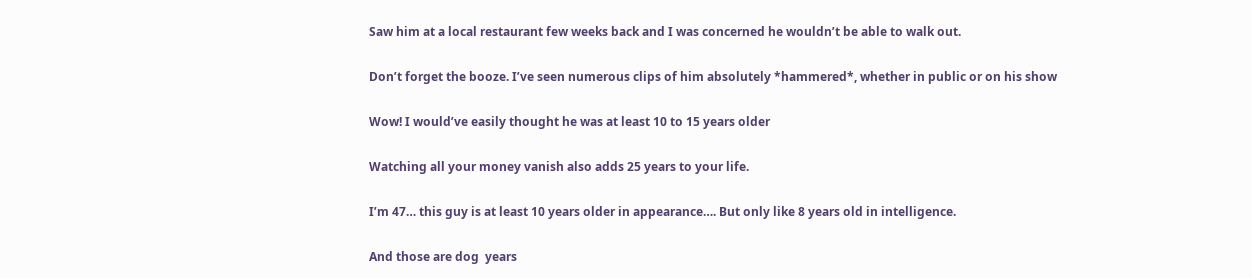Saw him at a local restaurant few weeks back and I was concerned he wouldn’t be able to walk out.


Don’t forget the booze. I’ve seen numerous clips of him absolutely *hammered*, whether in public or on his show


Wow! I would’ve easily thought he was at least 10 to 15 years older


Watching all your money vanish also adds 25 years to your life.


I’m 47… this guy is at least 10 years older in appearance…. But only like 8 years old in intelligence.


And those are dog  years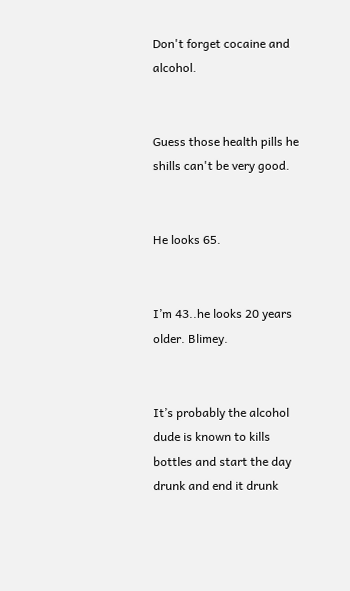Don't forget cocaine and alcohol.


Guess those health pills he shills can't be very good.


He looks 65.


I’m 43..he looks 20 years older. Blimey.


It’s probably the alcohol dude is known to kills bottles and start the day drunk and end it drunk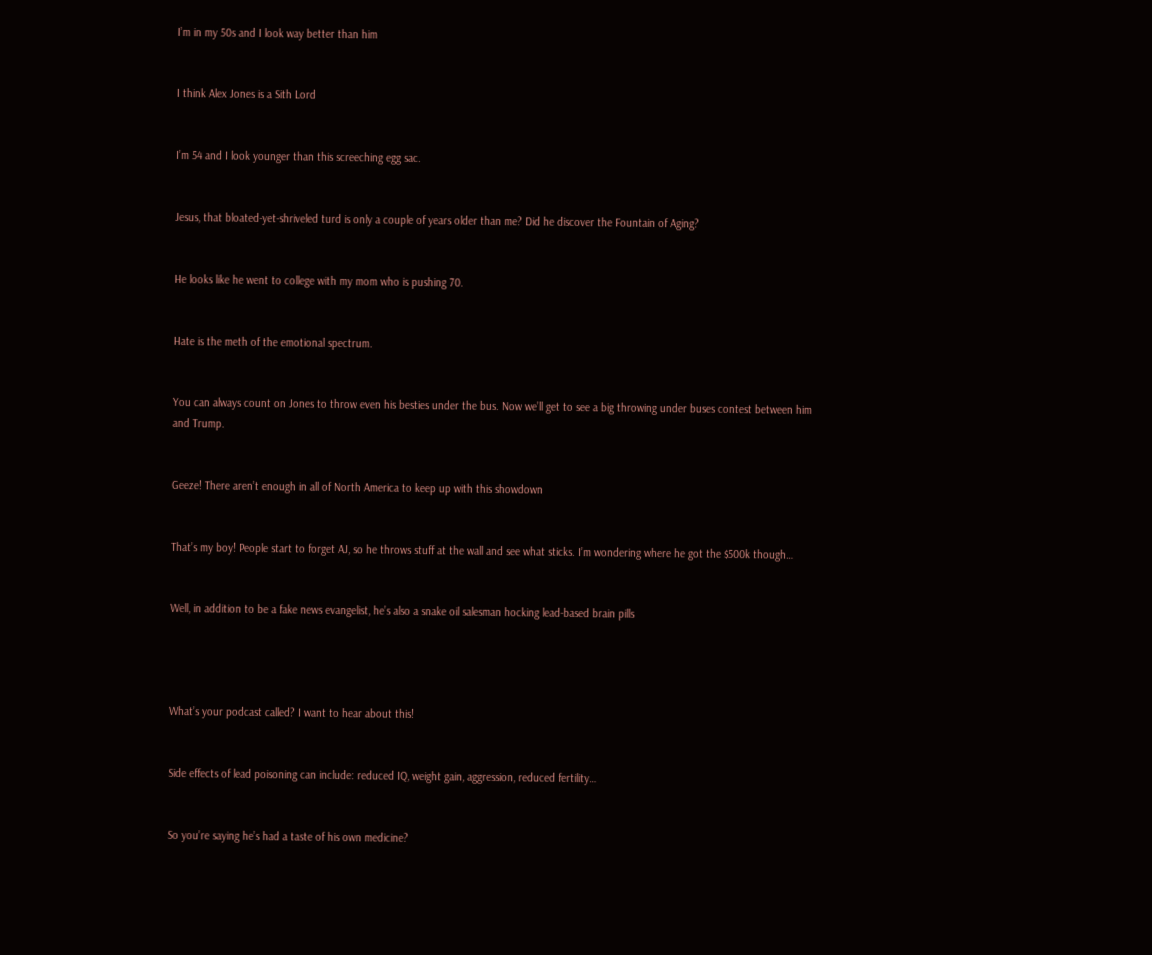I’m in my 50s and I look way better than him


I think Alex Jones is a Sith Lord


I’m 54 and I look younger than this screeching egg sac.


Jesus, that bloated-yet-shriveled turd is only a couple of years older than me? Did he discover the Fountain of Aging?


He looks like he went to college with my mom who is pushing 70.


Hate is the meth of the emotional spectrum.


You can always count on Jones to throw even his besties under the bus. Now we’ll get to see a big throwing under buses contest between him and Trump.


Geeze! There aren’t enough in all of North America to keep up with this showdown


That’s my boy! People start to forget AJ, so he throws stuff at the wall and see what sticks. I’m wondering where he got the $500k though…


Well, in addition to be a fake news evangelist, he’s also a snake oil salesman hocking lead-based brain pills




What’s your podcast called? I want to hear about this!


Side effects of lead poisoning can include: reduced IQ, weight gain, aggression, reduced fertility…


So you’re saying he’s had a taste of his own medicine?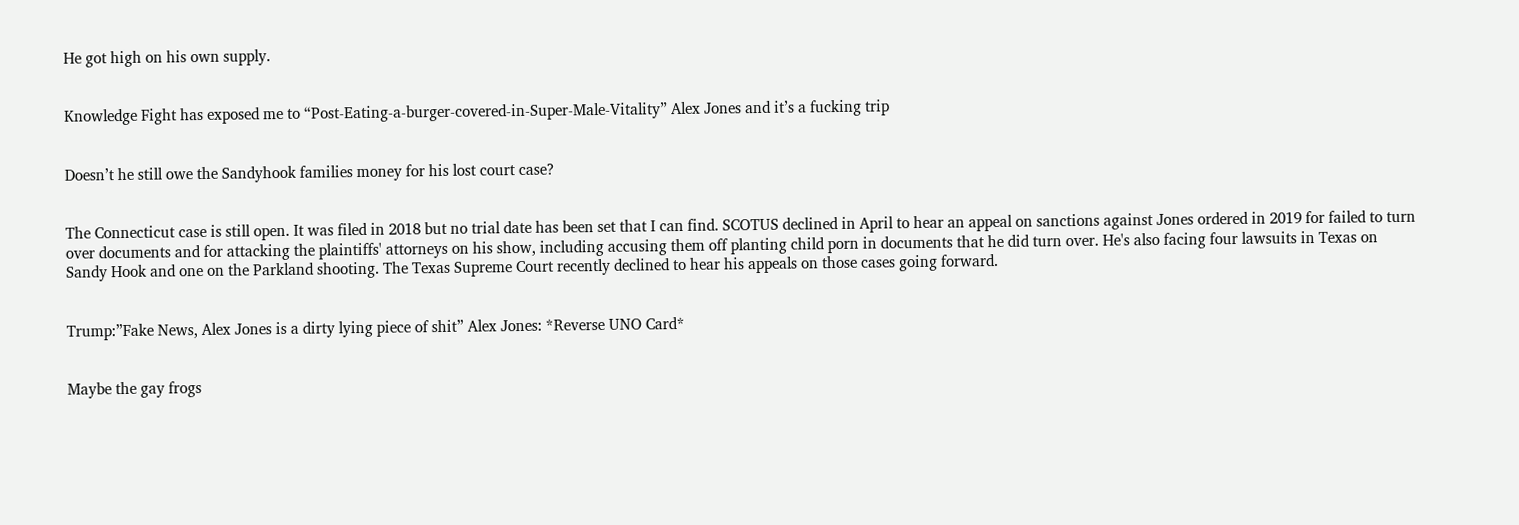He got high on his own supply.


Knowledge Fight has exposed me to “Post-Eating-a-burger-covered-in-Super-Male-Vitality” Alex Jones and it’s a fucking trip


Doesn’t he still owe the Sandyhook families money for his lost court case?


The Connecticut case is still open. It was filed in 2018 but no trial date has been set that I can find. SCOTUS declined in April to hear an appeal on sanctions against Jones ordered in 2019 for failed to turn over documents and for attacking the plaintiffs' attorneys on his show, including accusing them off planting child porn in documents that he did turn over. He's also facing four lawsuits in Texas on Sandy Hook and one on the Parkland shooting. The Texas Supreme Court recently declined to hear his appeals on those cases going forward.


Trump:”Fake News, Alex Jones is a dirty lying piece of shit” Alex Jones: *Reverse UNO Card*


Maybe the gay frogs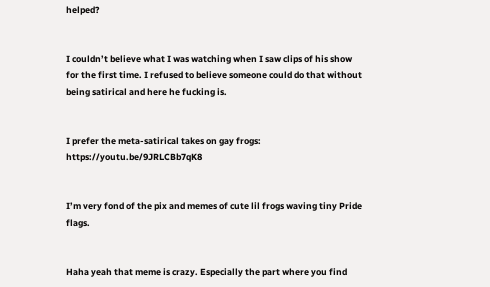helped?


I couldn’t believe what I was watching when I saw clips of his show for the first time. I refused to believe someone could do that without being satirical and here he fucking is.


I prefer the meta-satirical takes on gay frogs: https://youtu.be/9JRLCBb7qK8


I’m very fond of the pix and memes of cute lil frogs waving tiny Pride flags.


Haha yeah that meme is crazy. Especially the part where you find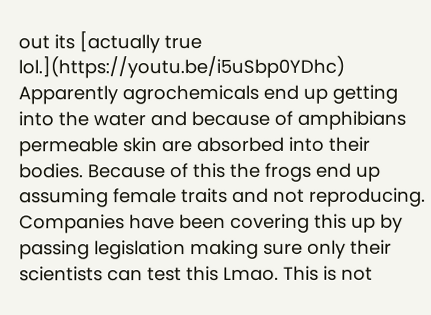out its [actually true lol.](https://youtu.be/i5uSbp0YDhc) Apparently agrochemicals end up getting into the water and because of amphibians permeable skin are absorbed into their bodies. Because of this the frogs end up assuming female traits and not reproducing. Companies have been covering this up by passing legislation making sure only their scientists can test this Lmao. This is not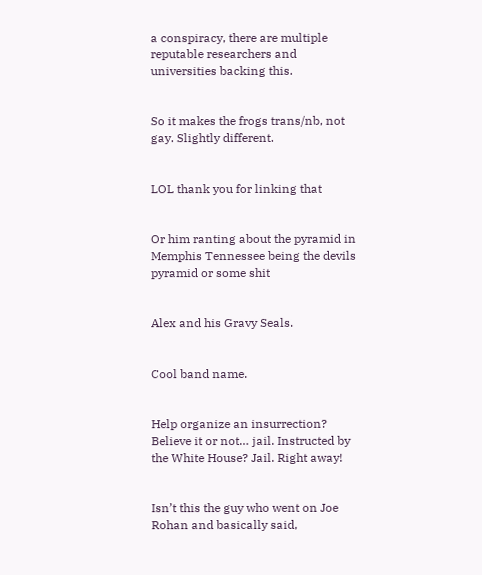a conspiracy, there are multiple reputable researchers and universities backing this.


So it makes the frogs trans/nb, not gay. Slightly different.


LOL thank you for linking that


Or him ranting about the pyramid in Memphis Tennessee being the devils pyramid or some shit


Alex and his Gravy Seals.


Cool band name.


Help organize an insurrection? Believe it or not… jail. Instructed by the White House? Jail. Right away!


Isn’t this the guy who went on Joe Rohan and basically said,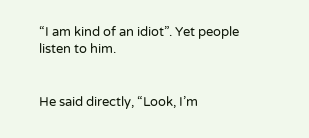“I am kind of an idiot”. Yet people listen to him.


He said directly, “Look, I’m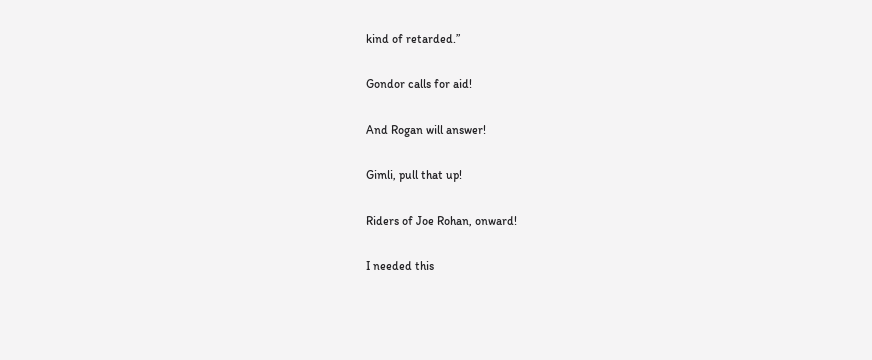kind of retarded.”


Gondor calls for aid!


And Rogan will answer!


Gimli, pull that up!


Riders of Joe Rohan, onward!


I needed this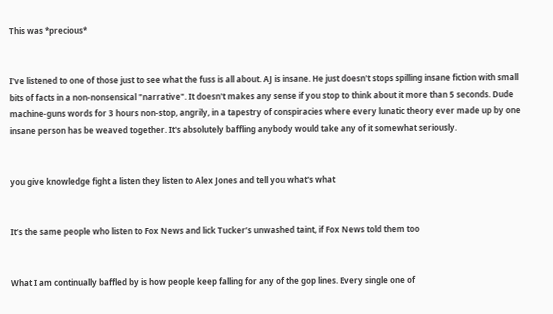This was *precious*


I've listened to one of those just to see what the fuss is all about. AJ is insane. He just doesn't stops spilling insane fiction with small bits of facts in a non-nonsensical "narrative". It doesn't makes any sense if you stop to think about it more than 5 seconds. Dude machine-guns words for 3 hours non-stop, angrily, in a tapestry of conspiracies where every lunatic theory ever made up by one insane person has be weaved together. It's absolutely baffling anybody would take any of it somewhat seriously.


you give knowledge fight a listen they listen to Alex Jones and tell you what's what


It’s the same people who listen to Fox News and lick Tucker’s unwashed taint, if Fox News told them too


What I am continually baffled by is how people keep falling for any of the gop lines. Every single one of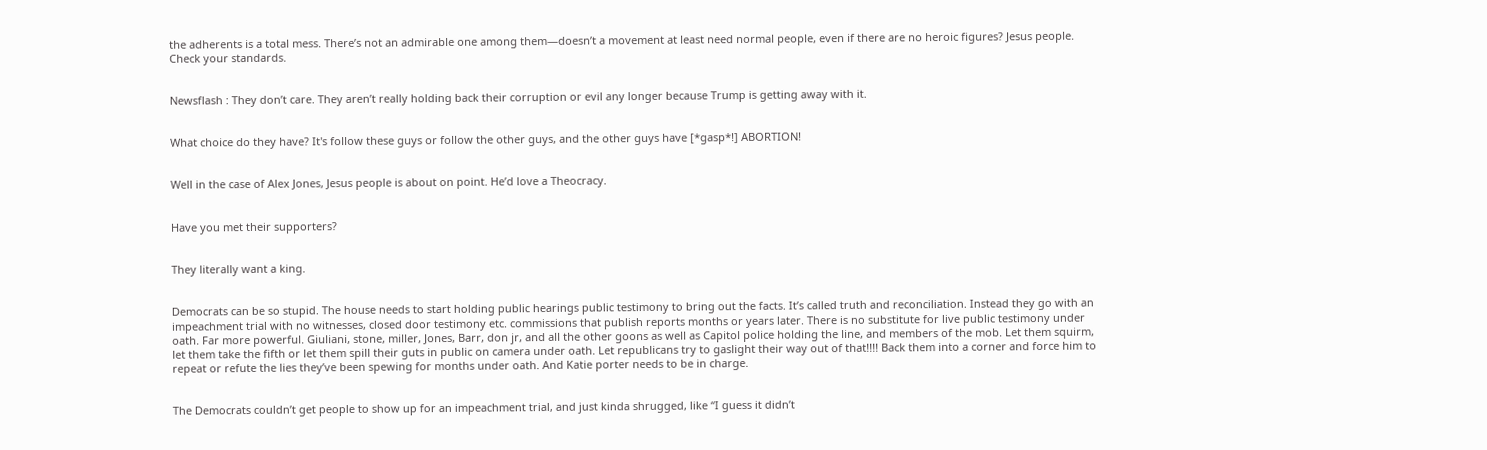the adherents is a total mess. There’s not an admirable one among them—doesn’t a movement at least need normal people, even if there are no heroic figures? Jesus people. Check your standards.


Newsflash : They don’t care. They aren’t really holding back their corruption or evil any longer because Trump is getting away with it.


What choice do they have? It's follow these guys or follow the other guys, and the other guys have [*gasp*!] ABORTION!


Well in the case of Alex Jones, Jesus people is about on point. He’d love a Theocracy.


Have you met their supporters?


They literally want a king.


Democrats can be so stupid. The house needs to start holding public hearings public testimony to bring out the facts. It’s called truth and reconciliation. Instead they go with an impeachment trial with no witnesses, closed door testimony etc. commissions that publish reports months or years later. There is no substitute for live public testimony under oath. Far more powerful. Giuliani, stone, miller, Jones, Barr, don jr, and all the other goons as well as Capitol police holding the line, and members of the mob. Let them squirm, let them take the fifth or let them spill their guts in public on camera under oath. Let republicans try to gaslight their way out of that!!!! Back them into a corner and force him to repeat or refute the lies they’ve been spewing for months under oath. And Katie porter needs to be in charge.


The Democrats couldn’t get people to show up for an impeachment trial, and just kinda shrugged, like “I guess it didn’t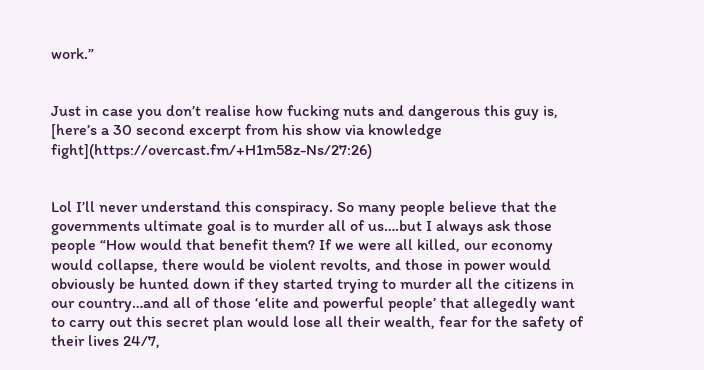work.”


Just in case you don’t realise how fucking nuts and dangerous this guy is, [here’s a 30 second excerpt from his show via knowledge fight](https://overcast.fm/+H1m58z-Ns/27:26)


Lol I’ll never understand this conspiracy. So many people believe that the governments ultimate goal is to murder all of us….but I always ask those people “How would that benefit them? If we were all killed, our economy would collapse, there would be violent revolts, and those in power would obviously be hunted down if they started trying to murder all the citizens in our country…and all of those ‘elite and powerful people’ that allegedly want to carry out this secret plan would lose all their wealth, fear for the safety of their lives 24/7,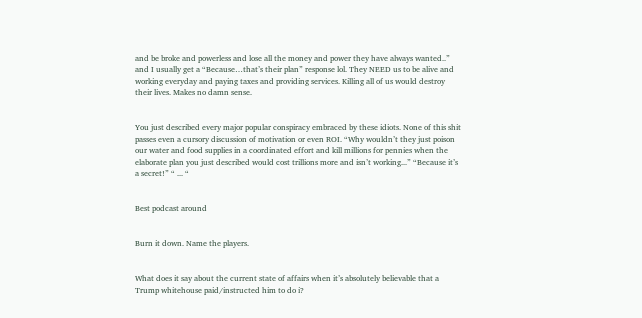and be broke and powerless and lose all the money and power they have always wanted..” and I usually get a “Because…that’s their plan” response lol. They NEED us to be alive and working everyday and paying taxes and providing services. Killing all of us would destroy their lives. Makes no damn sense.


You just described every major popular conspiracy embraced by these idiots. None of this shit passes even a cursory discussion of motivation or even ROI. “Why wouldn’t they just poison our water and food supplies in a coordinated effort and kill millions for pennies when the elaborate plan you just described would cost trillions more and isn’t working...” “Because it’s a secret!” “ ... “


Best podcast around


Burn it down. Name the players.


What does it say about the current state of affairs when it’s absolutely believable that a Trump whitehouse paid/instructed him to do i?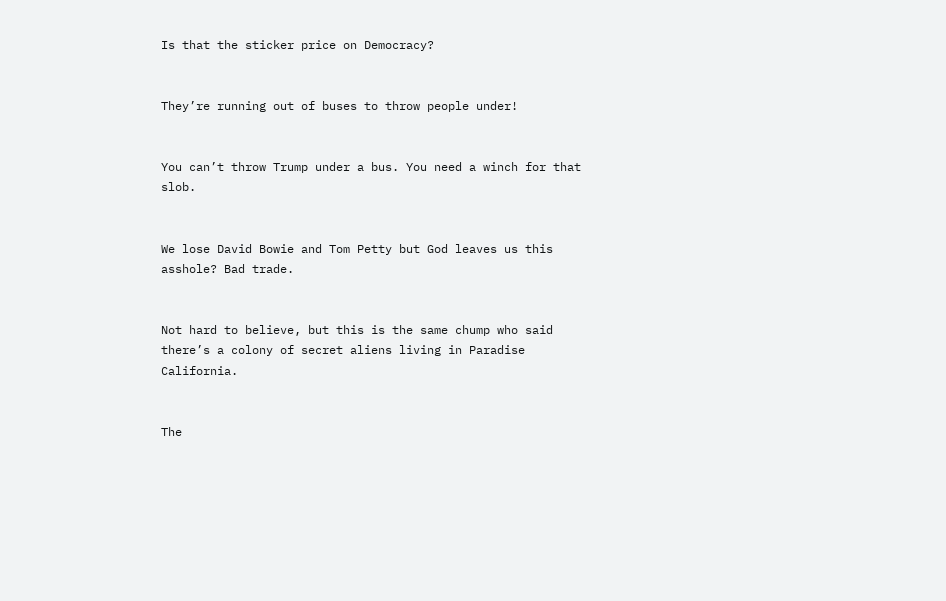Is that the sticker price on Democracy?


They’re running out of buses to throw people under!


You can’t throw Trump under a bus. You need a winch for that slob.


We lose David Bowie and Tom Petty but God leaves us this asshole? Bad trade.


Not hard to believe, but this is the same chump who said there’s a colony of secret aliens living in Paradise California.


The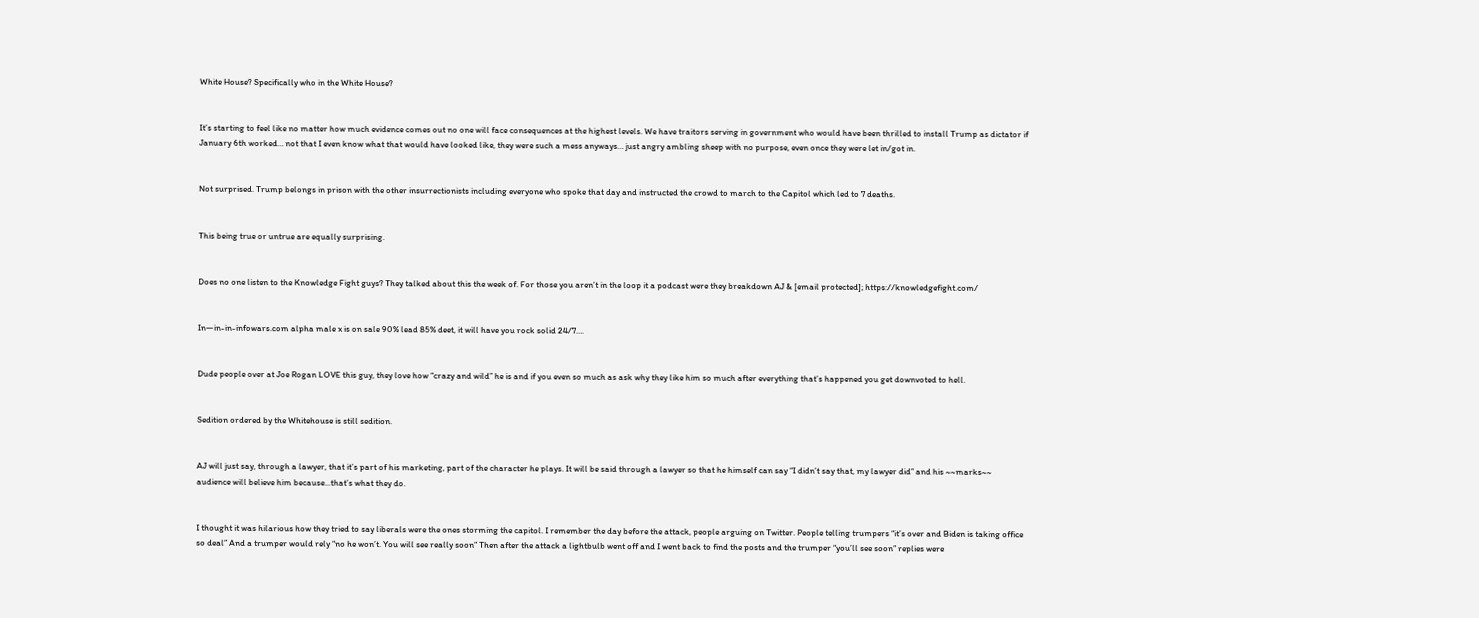White House? Specifically who in the White House?


It’s starting to feel like no matter how much evidence comes out no one will face consequences at the highest levels. We have traitors serving in government who would have been thrilled to install Trump as dictator if January 6th worked… not that I even know what that would have looked like, they were such a mess anyways… just angry ambling sheep with no purpose, even once they were let in/got in.


Not surprised. Trump belongs in prison with the other insurrectionists including everyone who spoke that day and instructed the crowd to march to the Capitol which led to 7 deaths.


This being true or untrue are equally surprising.


Does no one listen to the Knowledge Fight guys? They talked about this the week of. For those you aren’t in the loop it a podcast were they breakdown AJ & [email protected]; https://knowledgefight.com/


In—in-in-infowars.com alpha male x is on sale 90% lead 85% deet, it will have you rock solid 24/7….


Dude people over at Joe Rogan LOVE this guy, they love how “crazy and wild” he is and if you even so much as ask why they like him so much after everything that’s happened you get downvoted to hell.


Sedition ordered by the Whitehouse is still sedition.


AJ will just say, through a lawyer, that it’s part of his marketing, part of the character he plays. It will be said through a lawyer so that he himself can say “I didn’t say that, my lawyer did” and his ~~marks~~ audience will believe him because...that’s what they do.


I thought it was hilarious how they tried to say liberals were the ones storming the capitol. I remember the day before the attack, people arguing on Twitter. People telling trumpers “it’s over and Biden is taking office so deal” And a trumper would rely “no he won’t. You will see really soon” Then after the attack a lightbulb went off and I went back to find the posts and the trumper “you’ll see soon” replies were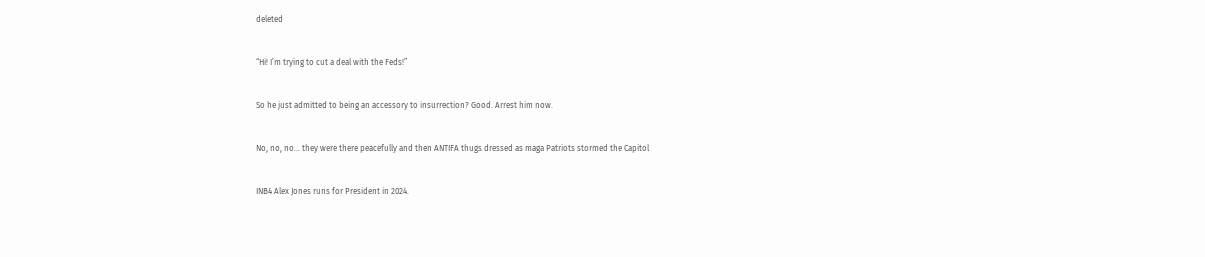deleted


“Hi! I’m trying to cut a deal with the Feds!”


So he just admitted to being an accessory to insurrection? Good. Arrest him now.


No, no, no… they were there peacefully and then ANTIFA thugs dressed as maga Patriots stormed the Capitol


INB4 Alex Jones runs for President in 2024.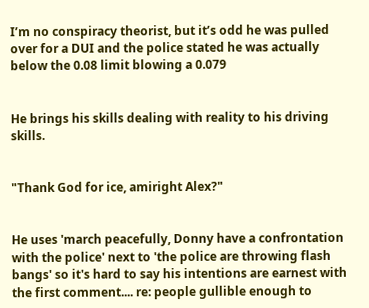I’m no conspiracy theorist, but it’s odd he was pulled over for a DUI and the police stated he was actually below the 0.08 limit blowing a 0.079


He brings his skills dealing with reality to his driving skills.


"Thank God for ice, amiright Alex?"


He uses 'march peacefully, Donny have a confrontation with the police' next to 'the police are throwing flash bangs' so it's hard to say his intentions are earnest with the first comment.... re: people gullible enough to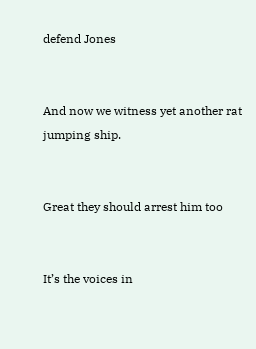defend Jones


And now we witness yet another rat jumping ship.


Great they should arrest him too


It’s the voices in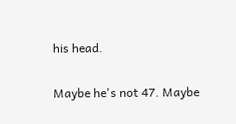his head.


Maybe he's not 47. Maybe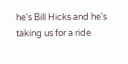he's Bill Hicks and he's taking us for a ride